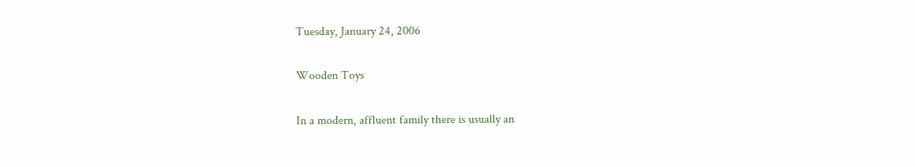Tuesday, January 24, 2006

Wooden Toys

In a modern, affluent family there is usually an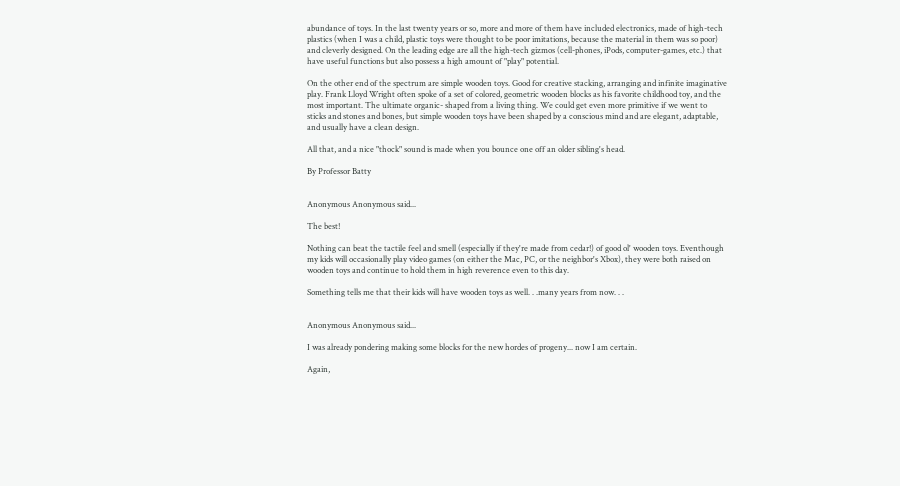abundance of toys. In the last twenty years or so, more and more of them have included electronics, made of high-tech plastics (when I was a child, plastic toys were thought to be poor imitations, because the material in them was so poor) and cleverly designed. On the leading edge are all the high-tech gizmos (cell-phones, iPods, computer-games, etc.) that have useful functions but also possess a high amount of "play" potential.

On the other end of the spectrum are simple wooden toys. Good for creative stacking, arranging and infinite imaginative play. Frank Lloyd Wright often spoke of a set of colored, geometric wooden blocks as his favorite childhood toy, and the most important. The ultimate organic- shaped from a living thing. We could get even more primitive if we went to sticks and stones and bones, but simple wooden toys have been shaped by a conscious mind and are elegant, adaptable, and usually have a clean design.

All that, and a nice "thock" sound is made when you bounce one off an older sibling's head.

By Professor Batty


Anonymous Anonymous said...

The best!

Nothing can beat the tactile feel and smell (especially if they're made from cedar!) of good ol' wooden toys. Eventhough my kids will occasionally play video games (on either the Mac, PC, or the neighbor's Xbox), they were both raised on wooden toys and continue to hold them in high reverence even to this day.

Something tells me that their kids will have wooden toys as well. . .many years from now. . .


Anonymous Anonymous said...

I was already pondering making some blocks for the new hordes of progeny... now I am certain.

Again,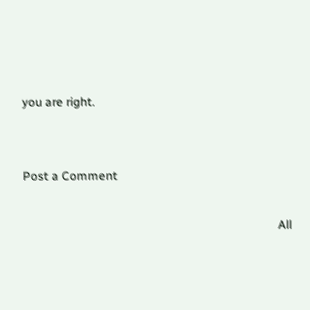you are right.


Post a Comment

                                                                                     All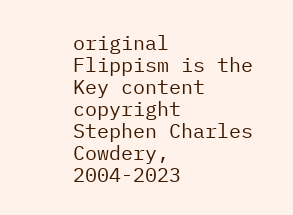original Flippism is the Key content copyright Stephen Charles Cowdery, 2004-2023